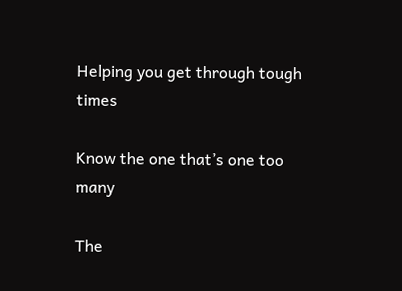Helping you get through tough times

Know the one that’s one too many

The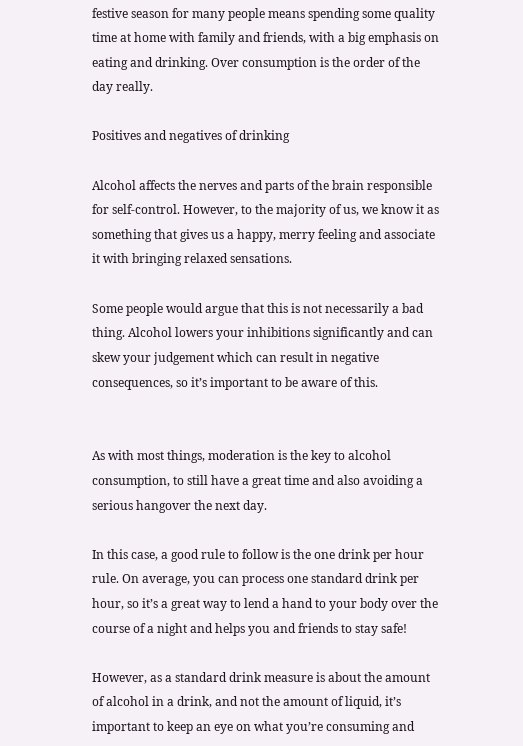festive season for many people means spending some quality time at home with family and friends, with a big emphasis on eating and drinking. Over consumption is the order of the day really.

Positives and negatives of drinking

Alcohol affects the nerves and parts of the brain responsible for self-control. However, to the majority of us, we know it as something that gives us a happy, merry feeling and associate it with bringing relaxed sensations.

Some people would argue that this is not necessarily a bad thing. Alcohol lowers your inhibitions significantly and can skew your judgement which can result in negative consequences, so it’s important to be aware of this.


As with most things, moderation is the key to alcohol consumption, to still have a great time and also avoiding a serious hangover the next day.

In this case, a good rule to follow is the one drink per hour rule. On average, you can process one standard drink per hour, so it’s a great way to lend a hand to your body over the course of a night and helps you and friends to stay safe!

However, as a standard drink measure is about the amount of alcohol in a drink, and not the amount of liquid, it’s important to keep an eye on what you’re consuming and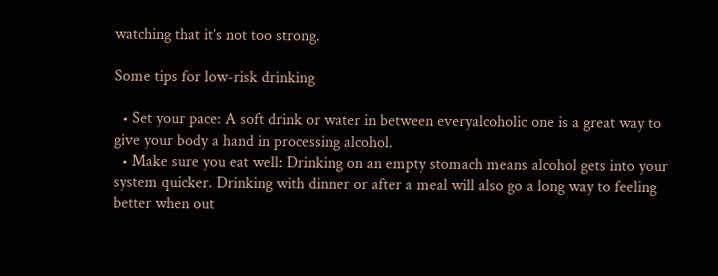watching that it’s not too strong.

Some tips for low-risk drinking

  • Set your pace: A soft drink or water in between everyalcoholic one is a great way to give your body a hand in processing alcohol.
  • Make sure you eat well: Drinking on an empty stomach means alcohol gets into your system quicker. Drinking with dinner or after a meal will also go a long way to feeling better when out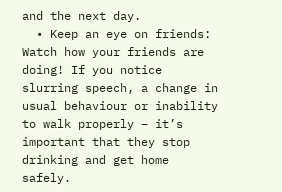and the next day.
  • Keep an eye on friends: Watch how your friends are doing! If you notice slurring speech, a change in usual behaviour or inability to walk properly – it’s important that they stop drinking and get home safely.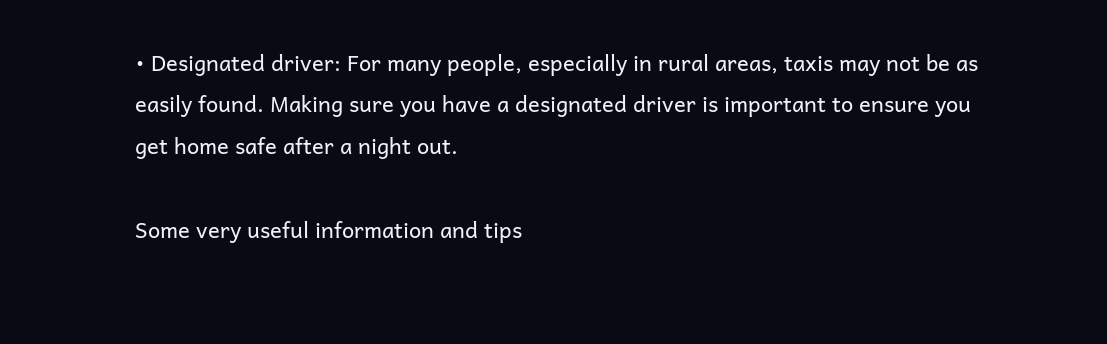• Designated driver: For many people, especially in rural areas, taxis may not be as easily found. Making sure you have a designated driver is important to ensure you get home safe after a night out.

Some very useful information and tips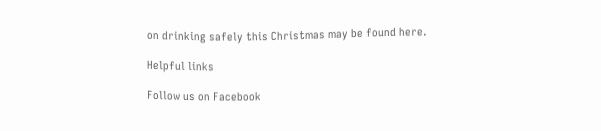on drinking safely this Christmas may be found here.

Helpful links

Follow us on Facebook